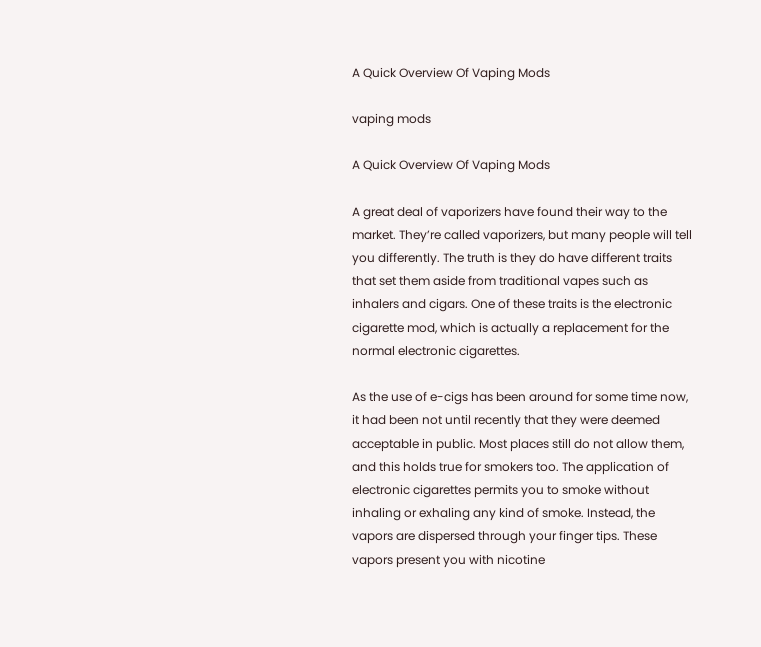A Quick Overview Of Vaping Mods

vaping mods

A Quick Overview Of Vaping Mods

A great deal of vaporizers have found their way to the market. They’re called vaporizers, but many people will tell you differently. The truth is they do have different traits that set them aside from traditional vapes such as inhalers and cigars. One of these traits is the electronic cigarette mod, which is actually a replacement for the normal electronic cigarettes.

As the use of e-cigs has been around for some time now, it had been not until recently that they were deemed acceptable in public. Most places still do not allow them, and this holds true for smokers too. The application of electronic cigarettes permits you to smoke without inhaling or exhaling any kind of smoke. Instead, the vapors are dispersed through your finger tips. These vapors present you with nicotine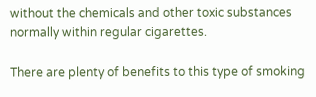without the chemicals and other toxic substances normally within regular cigarettes.

There are plenty of benefits to this type of smoking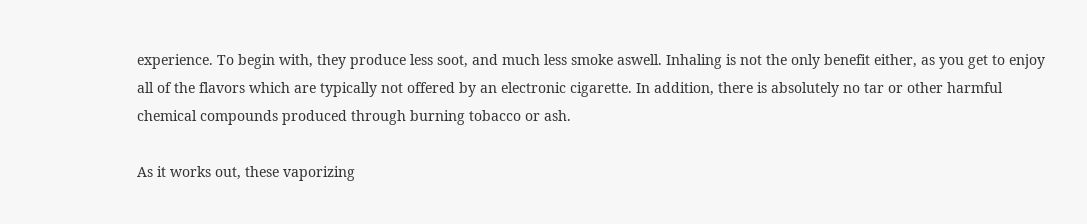experience. To begin with, they produce less soot, and much less smoke aswell. Inhaling is not the only benefit either, as you get to enjoy all of the flavors which are typically not offered by an electronic cigarette. In addition, there is absolutely no tar or other harmful chemical compounds produced through burning tobacco or ash.

As it works out, these vaporizing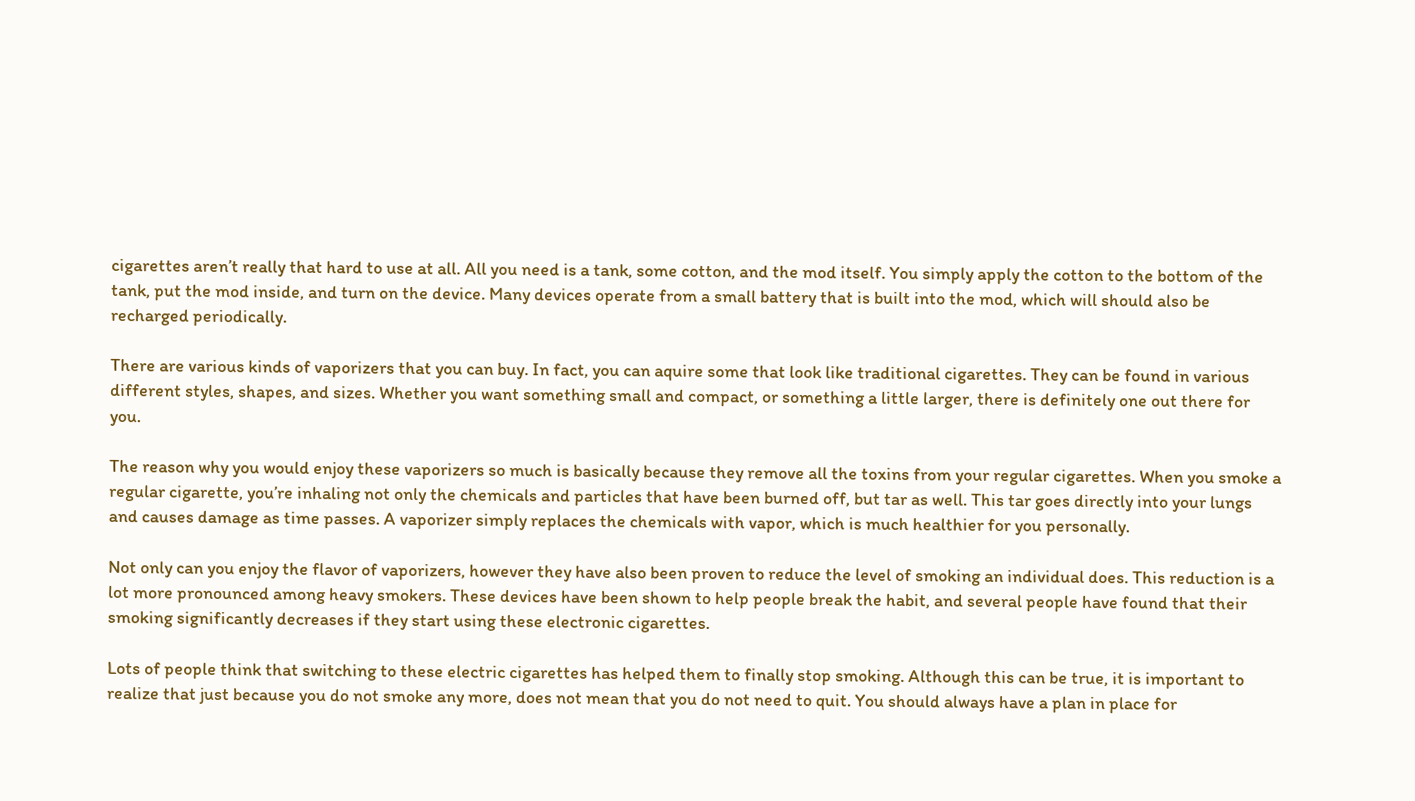cigarettes aren’t really that hard to use at all. All you need is a tank, some cotton, and the mod itself. You simply apply the cotton to the bottom of the tank, put the mod inside, and turn on the device. Many devices operate from a small battery that is built into the mod, which will should also be recharged periodically.

There are various kinds of vaporizers that you can buy. In fact, you can aquire some that look like traditional cigarettes. They can be found in various different styles, shapes, and sizes. Whether you want something small and compact, or something a little larger, there is definitely one out there for you.

The reason why you would enjoy these vaporizers so much is basically because they remove all the toxins from your regular cigarettes. When you smoke a regular cigarette, you’re inhaling not only the chemicals and particles that have been burned off, but tar as well. This tar goes directly into your lungs and causes damage as time passes. A vaporizer simply replaces the chemicals with vapor, which is much healthier for you personally.

Not only can you enjoy the flavor of vaporizers, however they have also been proven to reduce the level of smoking an individual does. This reduction is a lot more pronounced among heavy smokers. These devices have been shown to help people break the habit, and several people have found that their smoking significantly decreases if they start using these electronic cigarettes.

Lots of people think that switching to these electric cigarettes has helped them to finally stop smoking. Although this can be true, it is important to realize that just because you do not smoke any more, does not mean that you do not need to quit. You should always have a plan in place for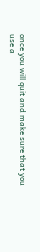once you will quit and make sure that you use a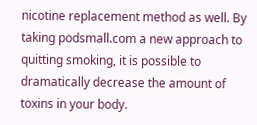nicotine replacement method as well. By taking podsmall.com a new approach to quitting smoking, it is possible to dramatically decrease the amount of toxins in your body.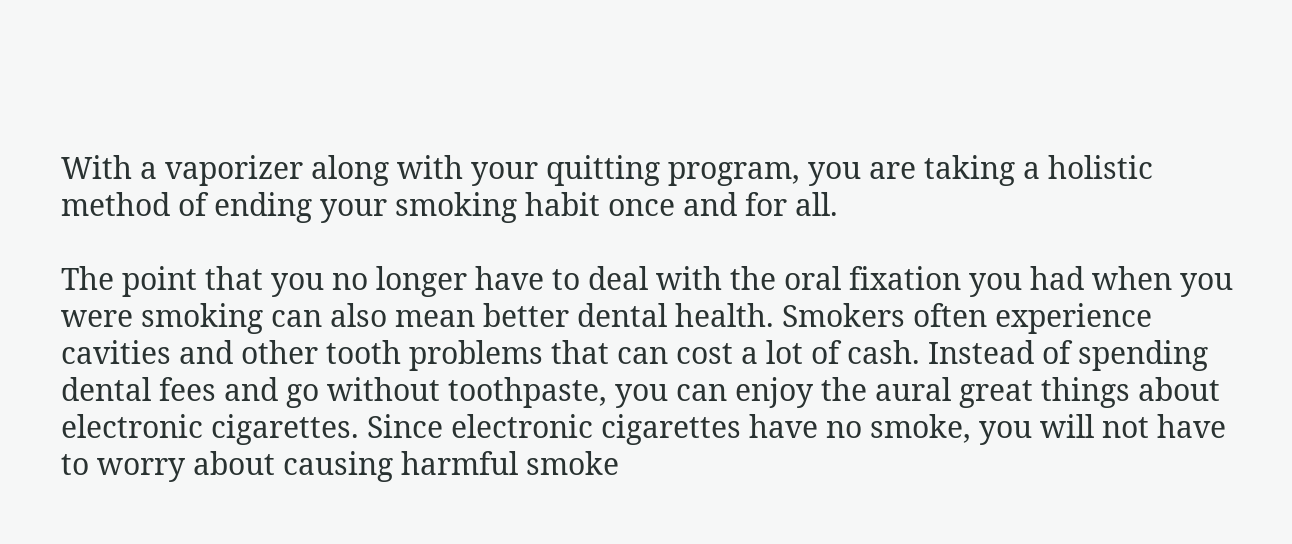With a vaporizer along with your quitting program, you are taking a holistic method of ending your smoking habit once and for all.

The point that you no longer have to deal with the oral fixation you had when you were smoking can also mean better dental health. Smokers often experience cavities and other tooth problems that can cost a lot of cash. Instead of spending dental fees and go without toothpaste, you can enjoy the aural great things about electronic cigarettes. Since electronic cigarettes have no smoke, you will not have to worry about causing harmful smoke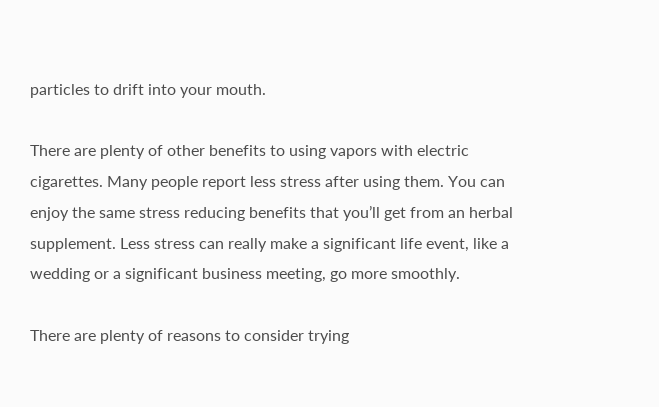particles to drift into your mouth.

There are plenty of other benefits to using vapors with electric cigarettes. Many people report less stress after using them. You can enjoy the same stress reducing benefits that you’ll get from an herbal supplement. Less stress can really make a significant life event, like a wedding or a significant business meeting, go more smoothly.

There are plenty of reasons to consider trying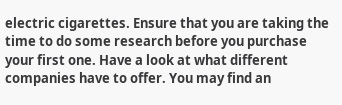electric cigarettes. Ensure that you are taking the time to do some research before you purchase your first one. Have a look at what different companies have to offer. You may find an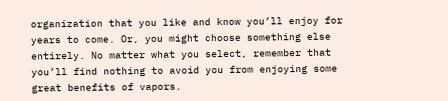organization that you like and know you’ll enjoy for years to come. Or, you might choose something else entirely. No matter what you select, remember that you’ll find nothing to avoid you from enjoying some great benefits of vapors.